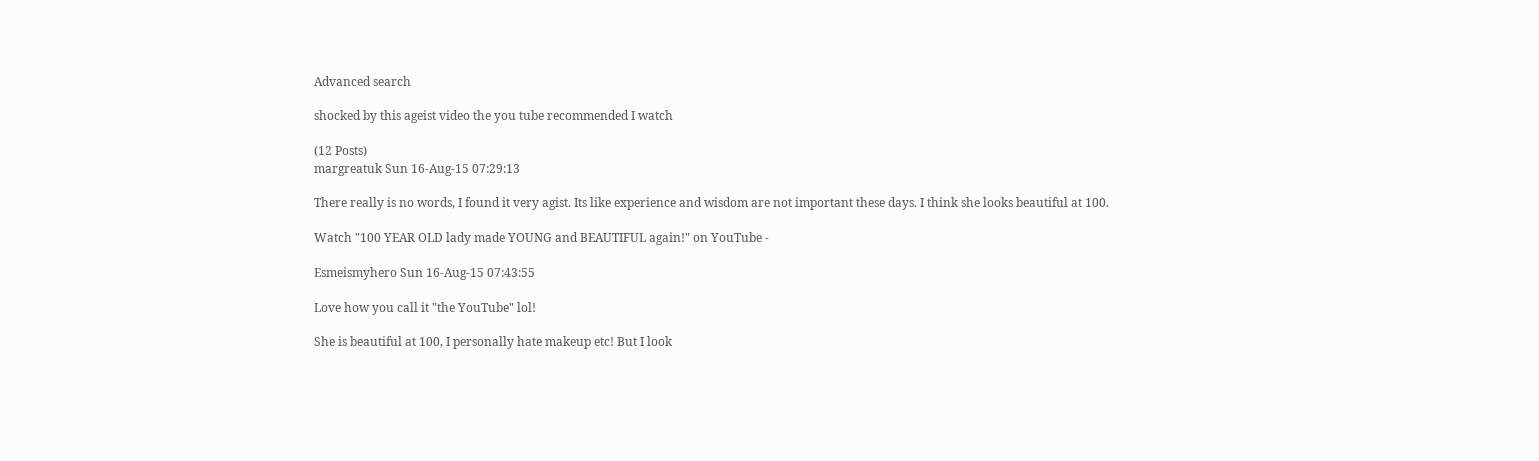Advanced search

shocked by this ageist video the you tube recommended I watch

(12 Posts)
margreatuk Sun 16-Aug-15 07:29:13

There really is no words, I found it very agist. Its like experience and wisdom are not important these days. I think she looks beautiful at 100.

Watch "100 YEAR OLD lady made YOUNG and BEAUTIFUL again!" on YouTube -

Esmeismyhero Sun 16-Aug-15 07:43:55

Love how you call it "the YouTube" lol!

She is beautiful at 100, I personally hate makeup etc! But I look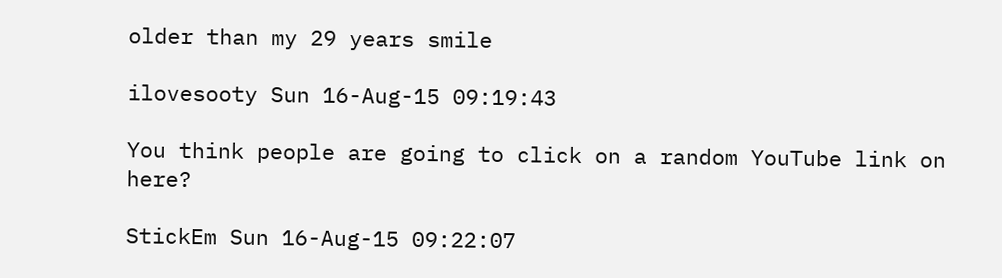older than my 29 years smile

ilovesooty Sun 16-Aug-15 09:19:43

You think people are going to click on a random YouTube link on here?

StickEm Sun 16-Aug-15 09:22:07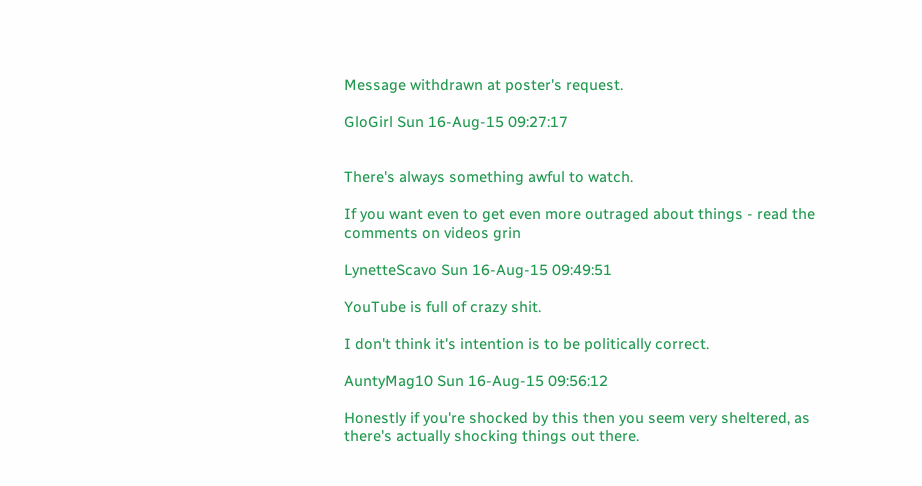Message withdrawn at poster's request.

GloGirl Sun 16-Aug-15 09:27:17


There's always something awful to watch.

If you want even to get even more outraged about things - read the comments on videos grin

LynetteScavo Sun 16-Aug-15 09:49:51

YouTube is full of crazy shit.

I don't think it's intention is to be politically correct.

AuntyMag10 Sun 16-Aug-15 09:56:12

Honestly if you're shocked by this then you seem very sheltered, as there's actually shocking things out there.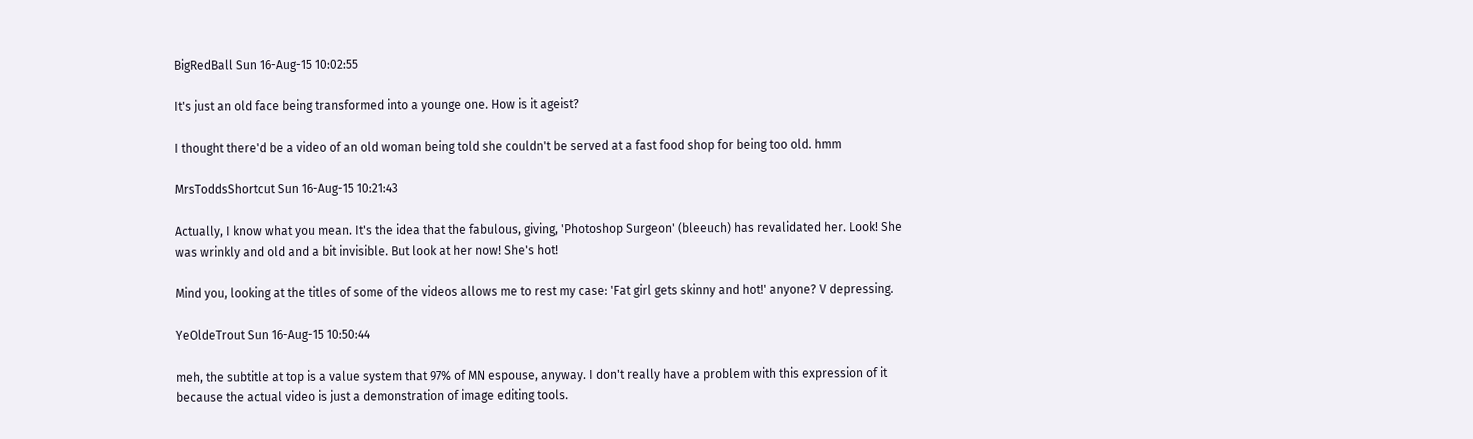BigRedBall Sun 16-Aug-15 10:02:55

It's just an old face being transformed into a younge one. How is it ageist?

I thought there'd be a video of an old woman being told she couldn't be served at a fast food shop for being too old. hmm

MrsToddsShortcut Sun 16-Aug-15 10:21:43

Actually, I know what you mean. It's the idea that the fabulous, giving, 'Photoshop Surgeon' (bleeuch) has revalidated her. Look! She was wrinkly and old and a bit invisible. But look at her now! She's hot!

Mind you, looking at the titles of some of the videos allows me to rest my case: 'Fat girl gets skinny and hot!' anyone? V depressing.

YeOldeTrout Sun 16-Aug-15 10:50:44

meh, the subtitle at top is a value system that 97% of MN espouse, anyway. I don't really have a problem with this expression of it because the actual video is just a demonstration of image editing tools.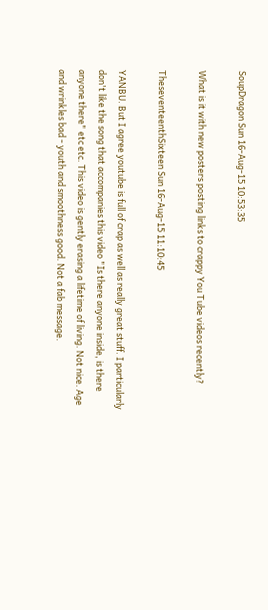SoupDragon Sun 16-Aug-15 10:53:35

What is it with new posters posting links to crappy You Tube videos recently?

TheseventeenthSixteen Sun 16-Aug-15 11:10:45

YANBU. But I agree youtube is full of crap as well as really great stuff. I particularly don't like the song that accompanies this video "Is there anyone inside, is there anyone there" etc etc. This video is gently erasing a lifetime of living. Not nice. Age and wrinkles bad - youth and smoothness good. Not a fab message.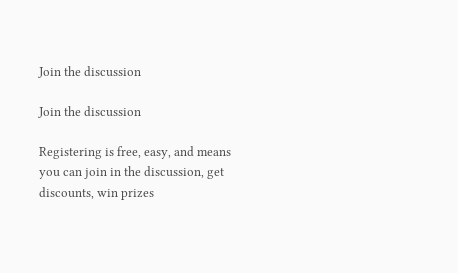Join the discussion

Join the discussion

Registering is free, easy, and means you can join in the discussion, get discounts, win prizes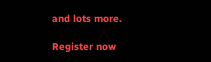and lots more.

Register now